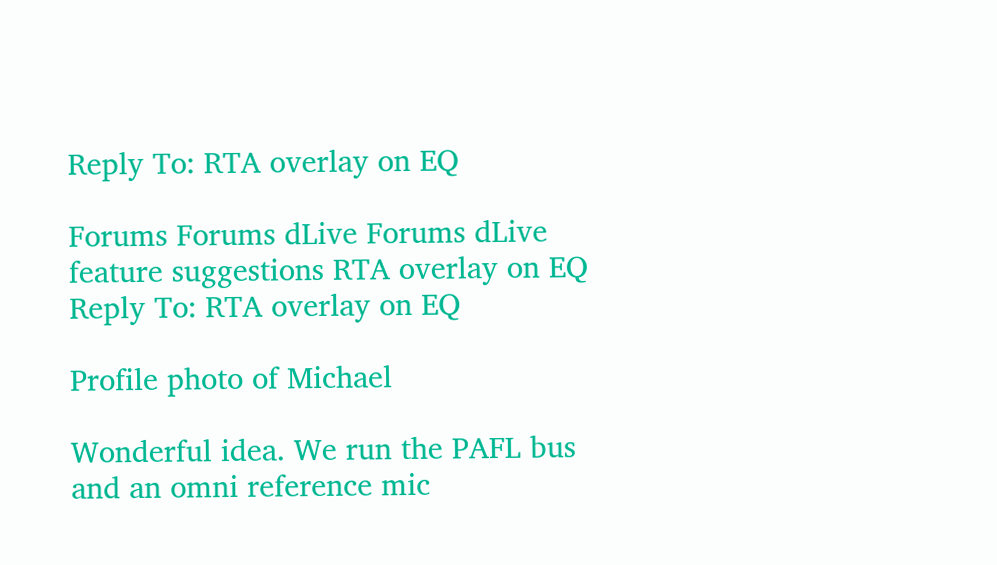Reply To: RTA overlay on EQ

Forums Forums dLive Forums dLive feature suggestions RTA overlay on EQ Reply To: RTA overlay on EQ

Profile photo of Michael

Wonderful idea. We run the PAFL bus and an omni reference mic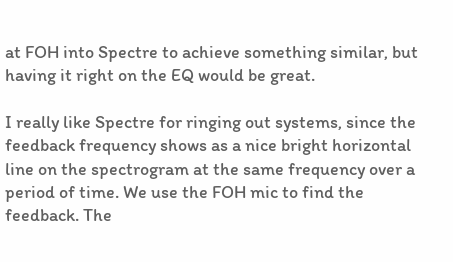at FOH into Spectre to achieve something similar, but having it right on the EQ would be great.

I really like Spectre for ringing out systems, since the feedback frequency shows as a nice bright horizontal line on the spectrogram at the same frequency over a period of time. We use the FOH mic to find the feedback. The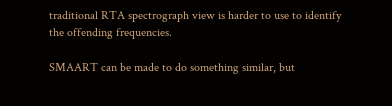traditional RTA spectrograph view is harder to use to identify the offending frequencies.

SMAART can be made to do something similar, but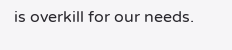is overkill for our needs.